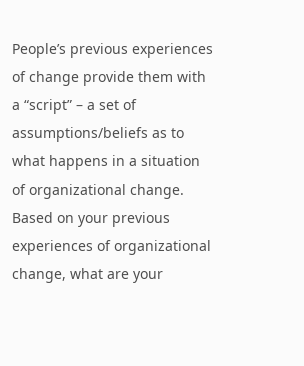People’s previous experiences of change provide them with a “script” – a set of assumptions/beliefs as to what happens in a situation of organizational change. Based on your previous experiences of organizational change, what are your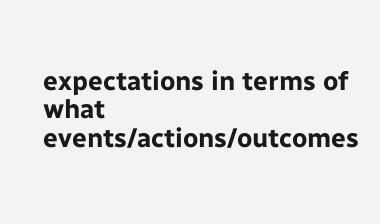expectations in terms of what events/actions/outcomes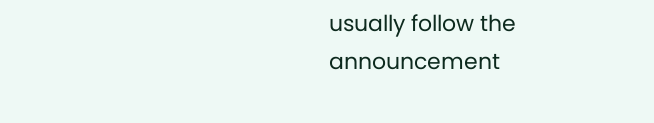usually follow the announcement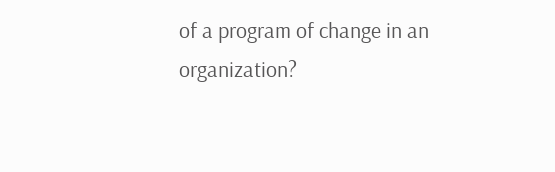of a program of change in an organization?